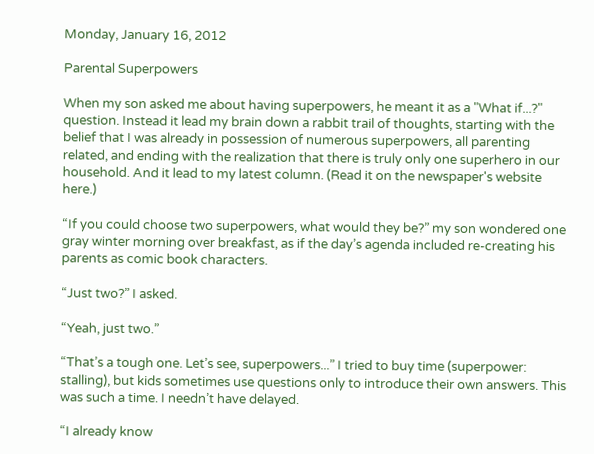Monday, January 16, 2012

Parental Superpowers

When my son asked me about having superpowers, he meant it as a "What if...?" question. Instead it lead my brain down a rabbit trail of thoughts, starting with the belief that I was already in possession of numerous superpowers, all parenting related, and ending with the realization that there is truly only one superhero in our household. And it lead to my latest column. (Read it on the newspaper's website here.)

“If you could choose two superpowers, what would they be?” my son wondered one gray winter morning over breakfast, as if the day’s agenda included re-creating his parents as comic book characters.

“Just two?” I asked.

“Yeah, just two.”

“That’s a tough one. Let’s see, superpowers...” I tried to buy time (superpower: stalling), but kids sometimes use questions only to introduce their own answers. This was such a time. I needn’t have delayed.

“I already know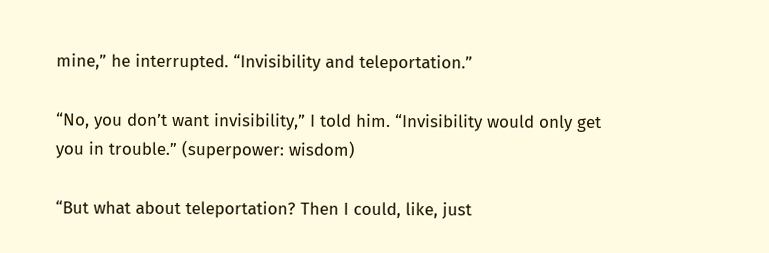mine,” he interrupted. “Invisibility and teleportation.”

“No, you don’t want invisibility,” I told him. “Invisibility would only get you in trouble.” (superpower: wisdom)

“But what about teleportation? Then I could, like, just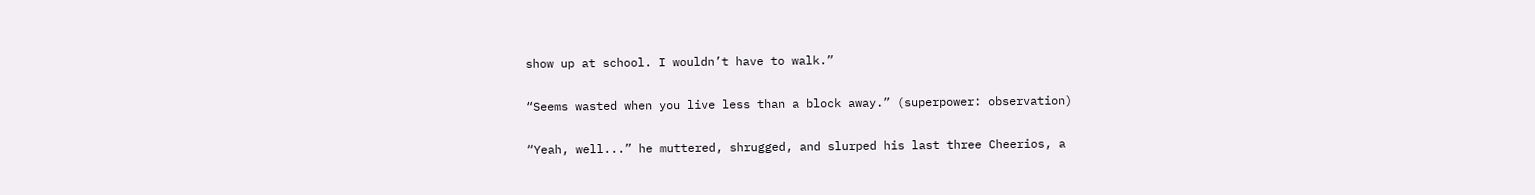show up at school. I wouldn’t have to walk.”

“Seems wasted when you live less than a block away.” (superpower: observation)

“Yeah, well...” he muttered, shrugged, and slurped his last three Cheerios, a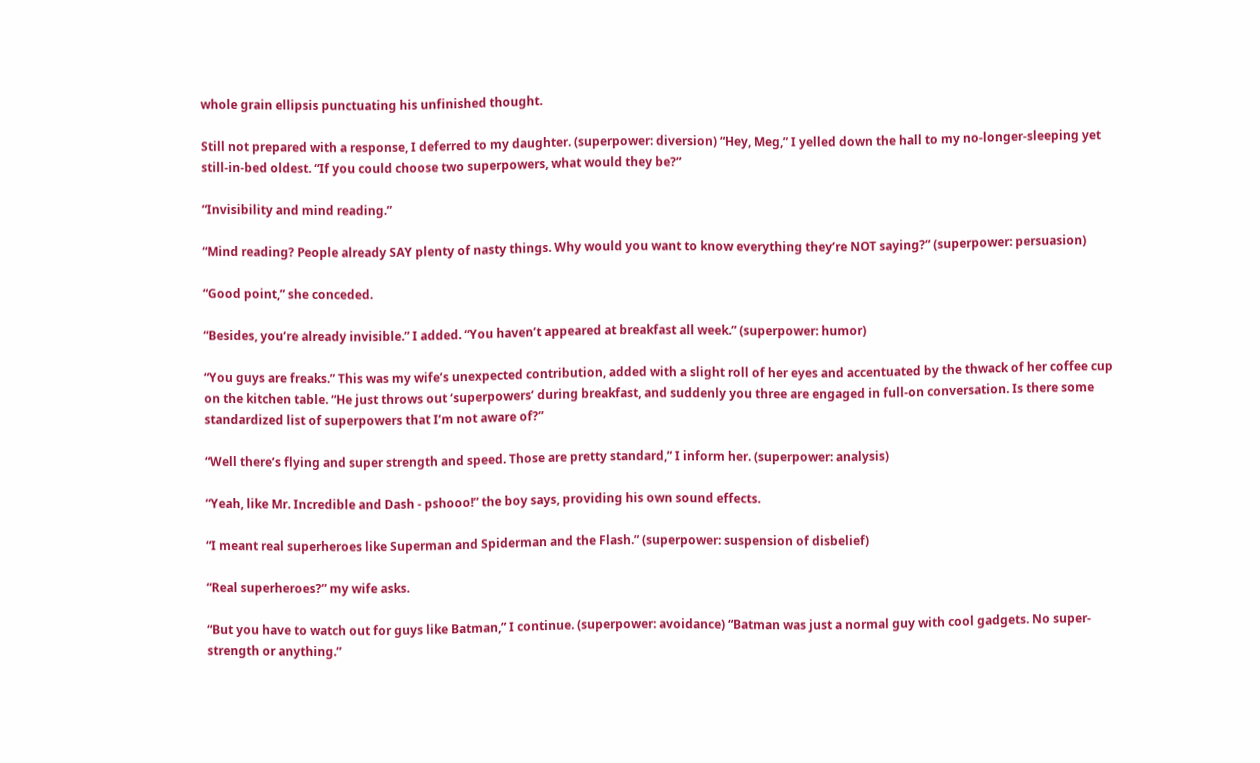whole grain ellipsis punctuating his unfinished thought.

Still not prepared with a response, I deferred to my daughter. (superpower: diversion) “Hey, Meg,” I yelled down the hall to my no-longer-sleeping yet still-in-bed oldest. “If you could choose two superpowers, what would they be?”

“Invisibility and mind reading.”

“Mind reading? People already SAY plenty of nasty things. Why would you want to know everything they’re NOT saying?” (superpower: persuasion)

“Good point,” she conceded.

“Besides, you’re already invisible.” I added. “You haven’t appeared at breakfast all week.” (superpower: humor)

“You guys are freaks.” This was my wife’s unexpected contribution, added with a slight roll of her eyes and accentuated by the thwack of her coffee cup on the kitchen table. “He just throws out ‘superpowers’ during breakfast, and suddenly you three are engaged in full-on conversation. Is there some standardized list of superpowers that I’m not aware of?”

“Well there’s flying and super strength and speed. Those are pretty standard,” I inform her. (superpower: analysis)

“Yeah, like Mr. Incredible and Dash - pshooo!” the boy says, providing his own sound effects.

“I meant real superheroes like Superman and Spiderman and the Flash.” (superpower: suspension of disbelief)

“Real superheroes?” my wife asks.

“But you have to watch out for guys like Batman,” I continue. (superpower: avoidance) “Batman was just a normal guy with cool gadgets. No super-strength or anything.”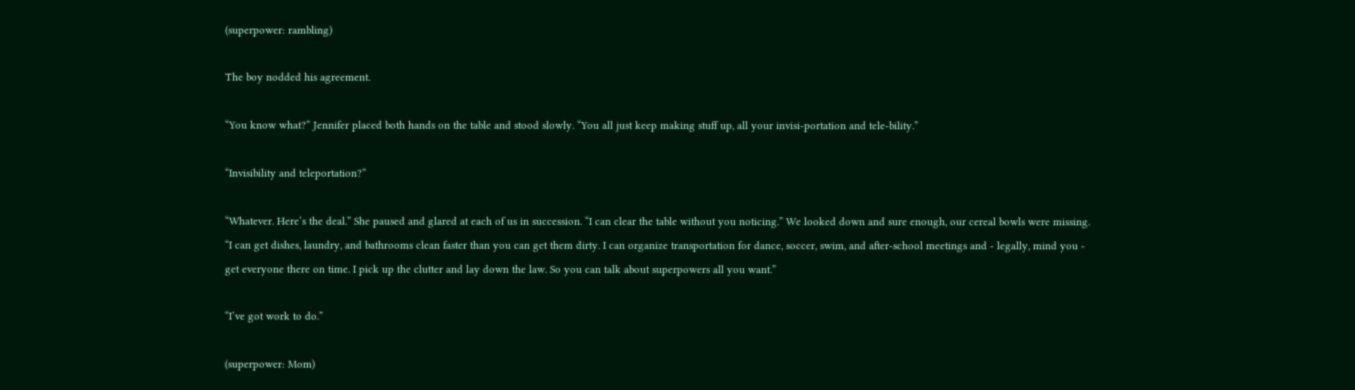(superpower: rambling)

The boy nodded his agreement.

“You know what?” Jennifer placed both hands on the table and stood slowly. “You all just keep making stuff up, all your invisi-portation and tele-bility.”

“Invisibility and teleportation?”

“Whatever. Here’s the deal.” She paused and glared at each of us in succession. “I can clear the table without you noticing.” We looked down and sure enough, our cereal bowls were missing. “I can get dishes, laundry, and bathrooms clean faster than you can get them dirty. I can organize transportation for dance, soccer, swim, and after-school meetings and - legally, mind you - get everyone there on time. I pick up the clutter and lay down the law. So you can talk about superpowers all you want.”

“I’ve got work to do.”

(superpower: Mom)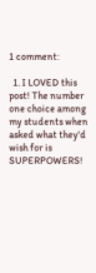1 comment:

  1. I LOVED this post! The number one choice among my students when asked what they'd wish for is SUPERPOWERS!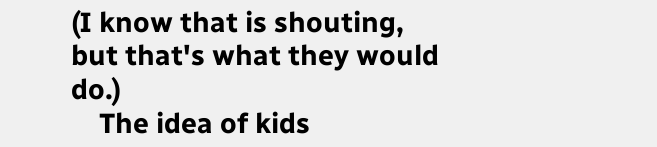(I know that is shouting, but that's what they would do.)
    The idea of kids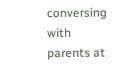conversing with parents at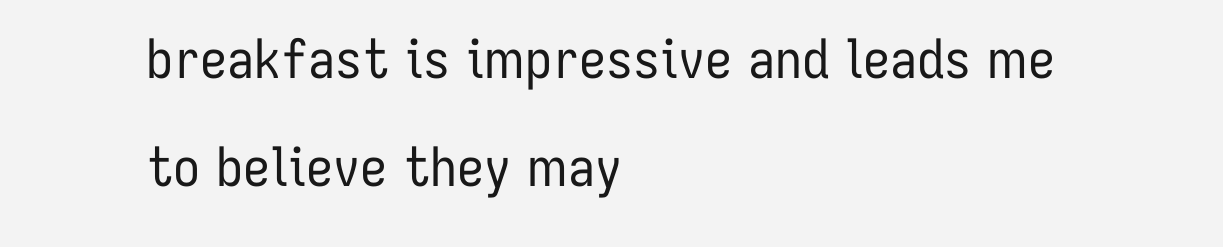breakfast is impressive and leads me to believe they may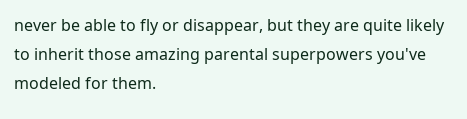never be able to fly or disappear, but they are quite likely to inherit those amazing parental superpowers you've modeled for them.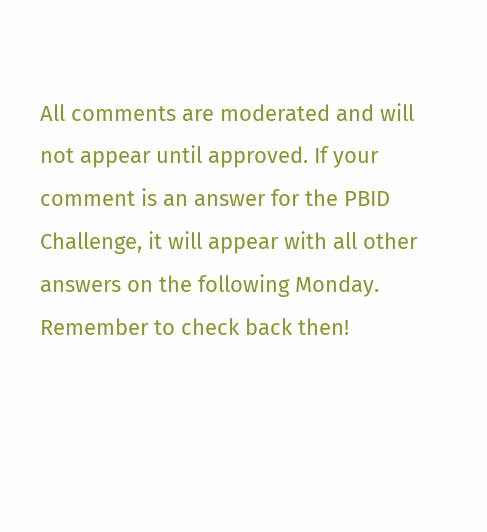All comments are moderated and will not appear until approved. If your comment is an answer for the PBID Challenge, it will appear with all other answers on the following Monday. Remember to check back then!